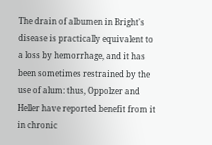The drain of albumen in Bright's disease is practically equivalent to a loss by hemorrhage, and it has been sometimes restrained by the use of alum: thus, Oppolzer and Heller have reported benefit from it in chronic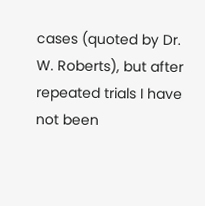cases (quoted by Dr. W. Roberts), but after repeated trials I have not been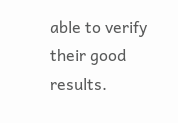able to verify their good results.